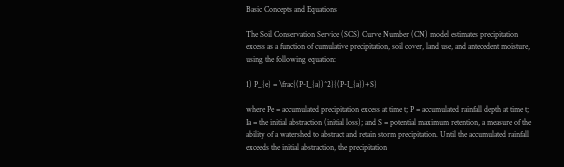Basic Concepts and Equations

The Soil Conservation Service (SCS) Curve Number (CN) model estimates precipitation excess as a function of cumulative precipitation, soil cover, land use, and antecedent moisture, using the following equation:

1) P_{e} = \frac{(P-I_{a})^2}{(P-I_{a})+S}

where Pe = accumulated precipitation excess at time t; P = accumulated rainfall depth at time t; Ia = the initial abstraction (initial loss); and S = potential maximum retention, a measure of the ability of a watershed to abstract and retain storm precipitation. Until the accumulated rainfall exceeds the initial abstraction, the precipitation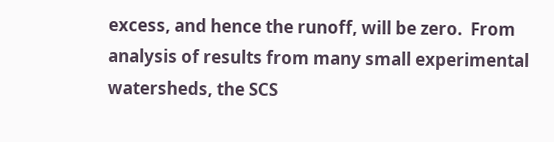excess, and hence the runoff, will be zero.  From analysis of results from many small experimental watersheds, the SCS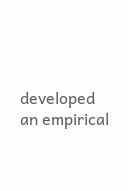developed an empirical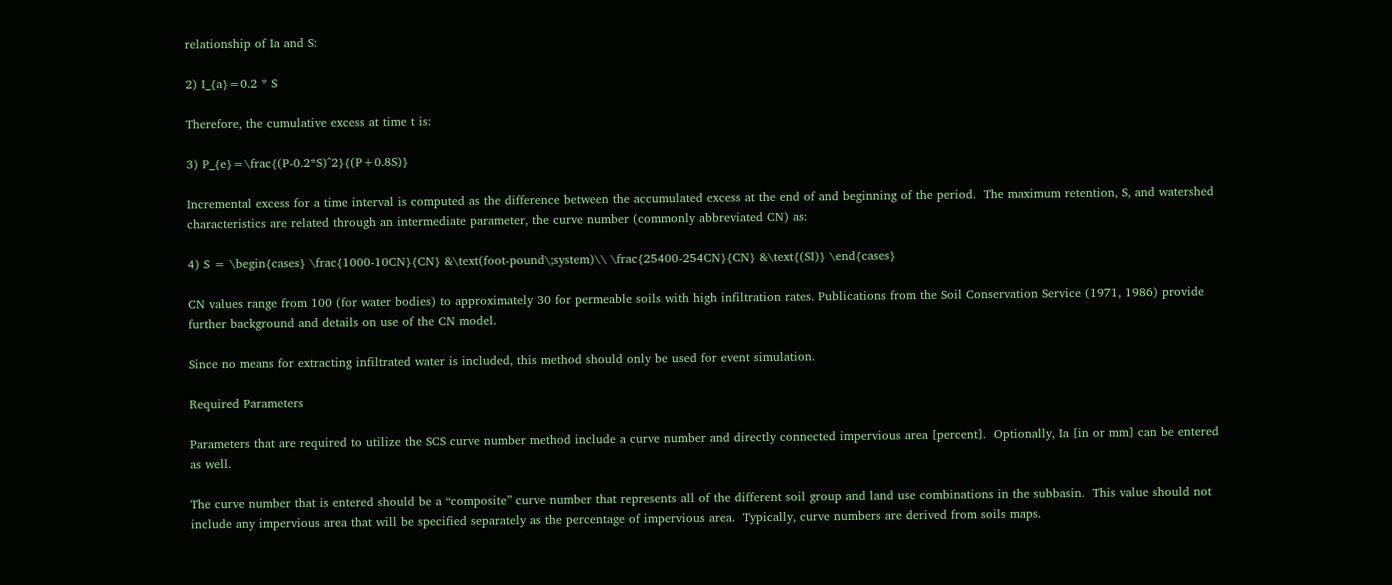relationship of Ia and S:

2) I_{a}=0.2 * S

Therefore, the cumulative excess at time t is:

3) P_{e}=\frac{(P-0.2*S)^2}{(P+0.8S)}

Incremental excess for a time interval is computed as the difference between the accumulated excess at the end of and beginning of the period.  The maximum retention, S, and watershed characteristics are related through an intermediate parameter, the curve number (commonly abbreviated CN) as:

4) S = \begin{cases} \frac{1000-10CN}{CN} &\text(foot-pound\;system)\\ \frac{25400-254CN}{CN} &\text{(SI)} \end{cases}

CN values range from 100 (for water bodies) to approximately 30 for permeable soils with high infiltration rates. Publications from the Soil Conservation Service (1971, 1986) provide further background and details on use of the CN model.

Since no means for extracting infiltrated water is included, this method should only be used for event simulation.

Required Parameters

Parameters that are required to utilize the SCS curve number method include a curve number and directly connected impervious area [percent].  Optionally, Ia [in or mm] can be entered as well.

The curve number that is entered should be a “composite” curve number that represents all of the different soil group and land use combinations in the subbasin.  This value should not include any impervious area that will be specified separately as the percentage of impervious area.  Typically, curve numbers are derived from soils maps.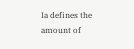Ia defines the amount of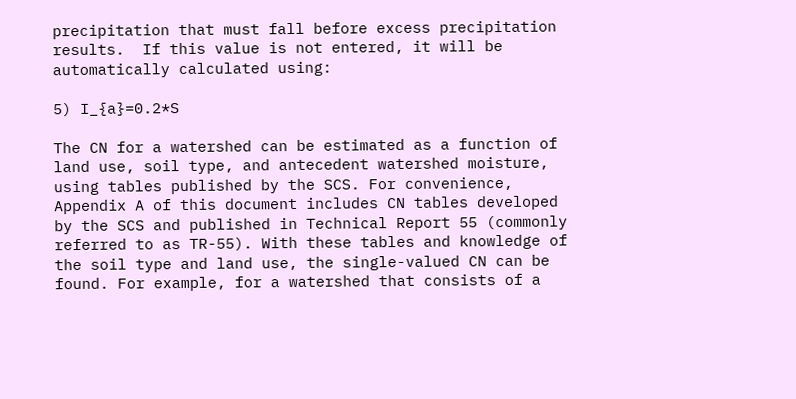precipitation that must fall before excess precipitation results.  If this value is not entered, it will be automatically calculated using:

5) I_{a}=0.2*S

The CN for a watershed can be estimated as a function of land use, soil type, and antecedent watershed moisture, using tables published by the SCS. For convenience, Appendix A of this document includes CN tables developed by the SCS and published in Technical Report 55 (commonly referred to as TR-55). With these tables and knowledge of the soil type and land use, the single-valued CN can be found. For example, for a watershed that consists of a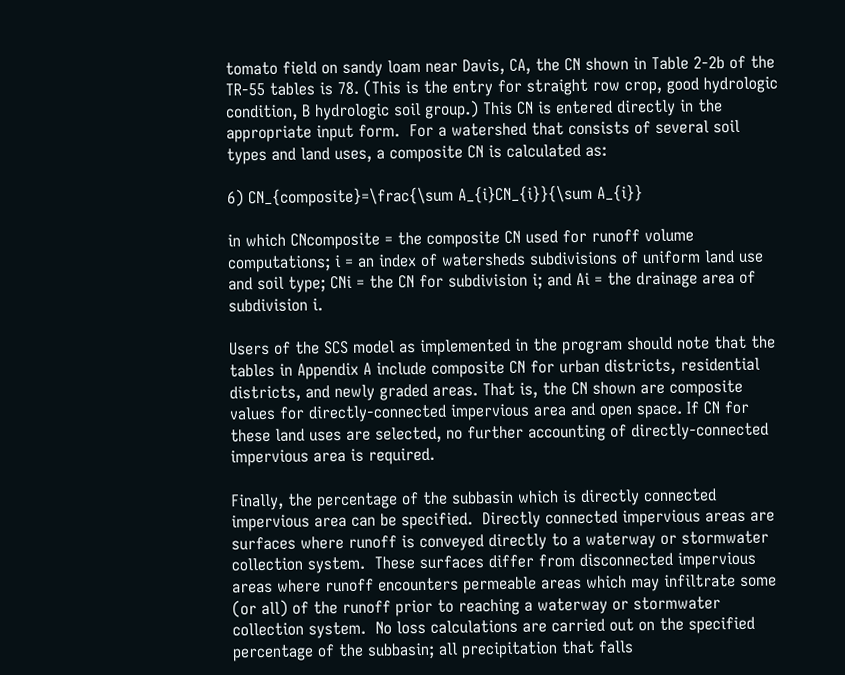tomato field on sandy loam near Davis, CA, the CN shown in Table 2-2b of the TR-55 tables is 78. (This is the entry for straight row crop, good hydrologic condition, B hydrologic soil group.) This CN is entered directly in the appropriate input form.  For a watershed that consists of several soil types and land uses, a composite CN is calculated as:

6) CN_{composite}=\frac{\sum A_{i}CN_{i}}{\sum A_{i}}

in which CNcomposite = the composite CN used for runoff volume computations; i = an index of watersheds subdivisions of uniform land use and soil type; CNi = the CN for subdivision i; and Ai = the drainage area of subdivision i.

Users of the SCS model as implemented in the program should note that the tables in Appendix A include composite CN for urban districts, residential districts, and newly graded areas. That is, the CN shown are composite values for directly-connected impervious area and open space. If CN for these land uses are selected, no further accounting of directly-connected impervious area is required.

Finally, the percentage of the subbasin which is directly connected impervious area can be specified.  Directly connected impervious areas are surfaces where runoff is conveyed directly to a waterway or stormwater collection system.  These surfaces differ from disconnected impervious areas where runoff encounters permeable areas which may infiltrate some (or all) of the runoff prior to reaching a waterway or stormwater collection system.  No loss calculations are carried out on the specified percentage of the subbasin; all precipitation that falls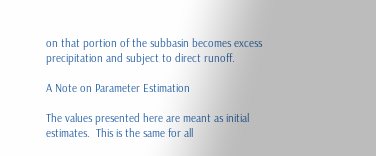on that portion of the subbasin becomes excess precipitation and subject to direct runoff.

A Note on Parameter Estimation

The values presented here are meant as initial estimates.  This is the same for all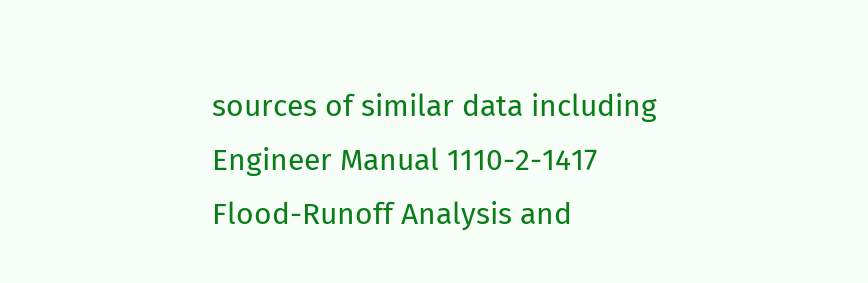sources of similar data including Engineer Manual 1110-2-1417 Flood-Runoff Analysis and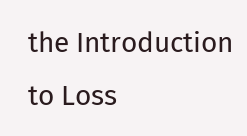the Introduction to Loss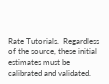Rate Tutorials.  Regardless of the source, these initial estimates must be calibrated and validated.